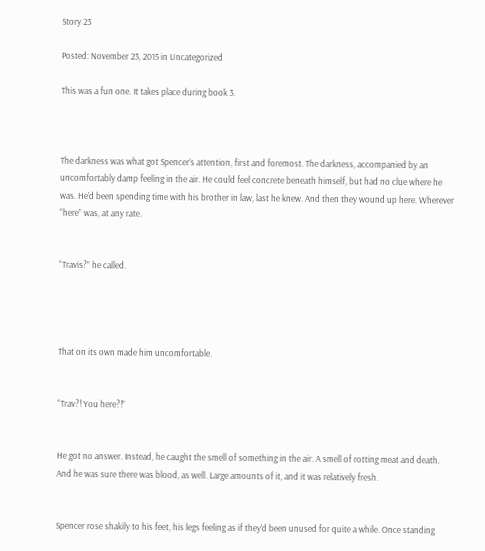Story 23

Posted: November 23, 2015 in Uncategorized

This was a fun one. It takes place during book 3.



The darkness was what got Spencer’s attention, first and foremost. The darkness, accompanied by an uncomfortably damp feeling in the air. He could feel concrete beneath himself, but had no clue where he was. He’d been spending time with his brother in law, last he knew. And then they wound up here. Wherever “here” was, at any rate.


“Travis?” he called.




That on its own made him uncomfortable.


“Trav?! You here?!”


He got no answer. Instead, he caught the smell of something in the air. A smell of rotting meat and death. And he was sure there was blood, as well. Large amounts of it, and it was relatively fresh.


Spencer rose shakily to his feet, his legs feeling as if they’d been unused for quite a while. Once standing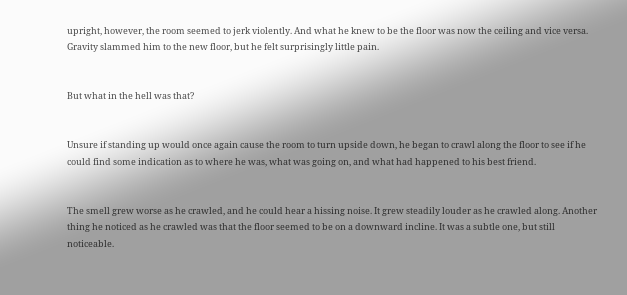upright, however, the room seemed to jerk violently. And what he knew to be the floor was now the ceiling and vice versa. Gravity slammed him to the new floor, but he felt surprisingly little pain.


But what in the hell was that?


Unsure if standing up would once again cause the room to turn upside down, he began to crawl along the floor to see if he could find some indication as to where he was, what was going on, and what had happened to his best friend.


The smell grew worse as he crawled, and he could hear a hissing noise. It grew steadily louder as he crawled along. Another thing he noticed as he crawled was that the floor seemed to be on a downward incline. It was a subtle one, but still noticeable.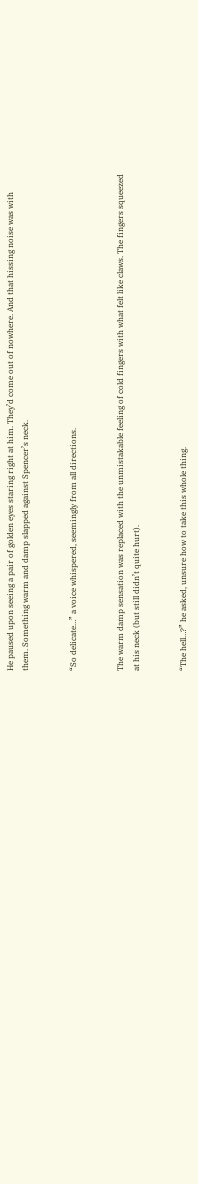He paused upon seeing a pair of golden eyes staring right at him. They’d come out of nowhere. And that hissing noise was with them. Something warm and damp slapped against Spencer’s neck.


“So delicate…” a voice whispered, seemingly from all directions.


The warm damp sensation was replaced with the unmistakable feeling of cold fingers with what felt like claws. The fingers squeezed at his neck (but still didn’t quite hurt).


“The hell…?” he asked, unsure how to take this whole thing.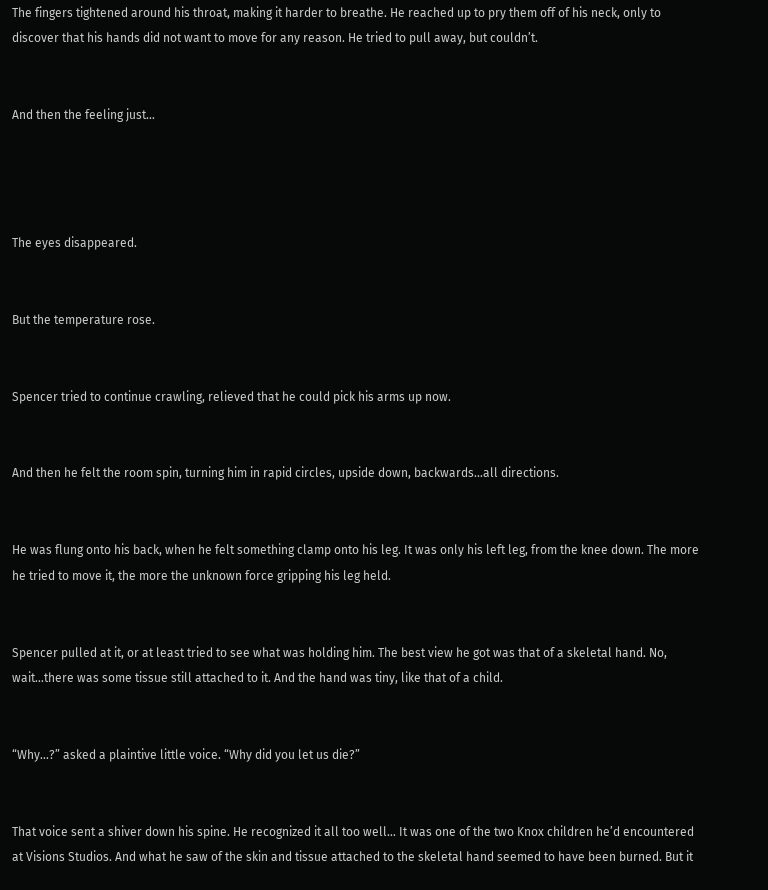The fingers tightened around his throat, making it harder to breathe. He reached up to pry them off of his neck, only to discover that his hands did not want to move for any reason. He tried to pull away, but couldn’t.


And then the feeling just…




The eyes disappeared.


But the temperature rose.


Spencer tried to continue crawling, relieved that he could pick his arms up now.


And then he felt the room spin, turning him in rapid circles, upside down, backwards…all directions.


He was flung onto his back, when he felt something clamp onto his leg. It was only his left leg, from the knee down. The more he tried to move it, the more the unknown force gripping his leg held.


Spencer pulled at it, or at least tried to see what was holding him. The best view he got was that of a skeletal hand. No, wait…there was some tissue still attached to it. And the hand was tiny, like that of a child.


“Why…?” asked a plaintive little voice. “Why did you let us die?”


That voice sent a shiver down his spine. He recognized it all too well… It was one of the two Knox children he’d encountered at Visions Studios. And what he saw of the skin and tissue attached to the skeletal hand seemed to have been burned. But it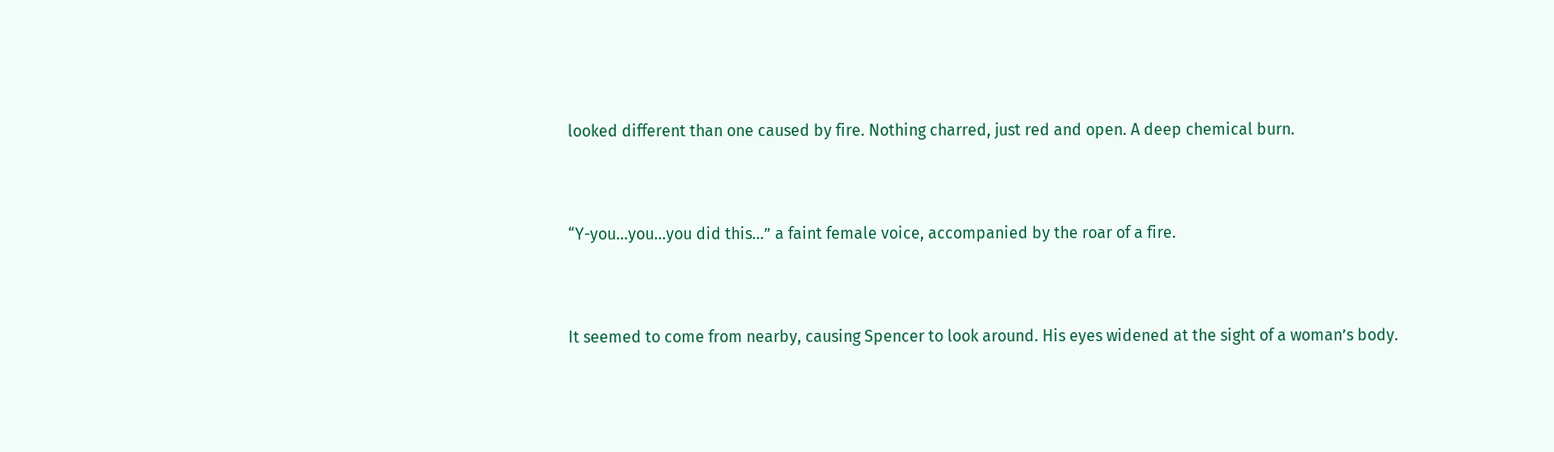looked different than one caused by fire. Nothing charred, just red and open. A deep chemical burn.


“Y-you…you…you did this…” a faint female voice, accompanied by the roar of a fire.


It seemed to come from nearby, causing Spencer to look around. His eyes widened at the sight of a woman’s body.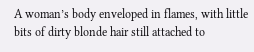A woman’s body enveloped in flames, with little bits of dirty blonde hair still attached to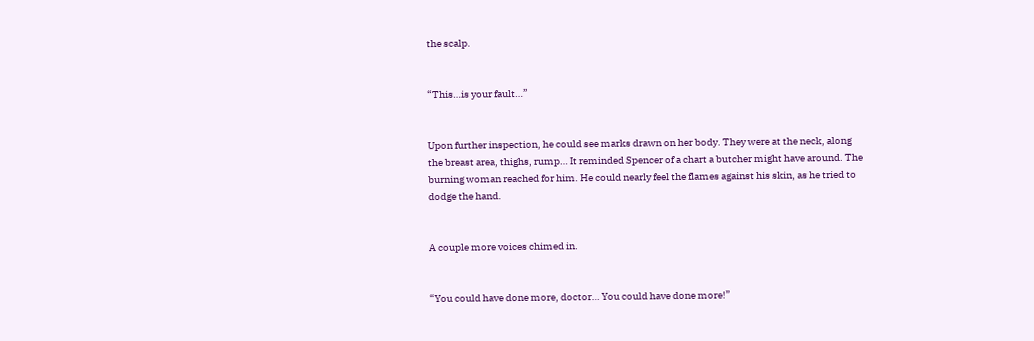the scalp.


“This…is your fault…”


Upon further inspection, he could see marks drawn on her body. They were at the neck, along the breast area, thighs, rump… It reminded Spencer of a chart a butcher might have around. The burning woman reached for him. He could nearly feel the flames against his skin, as he tried to dodge the hand.


A couple more voices chimed in.


“You could have done more, doctor… You could have done more!”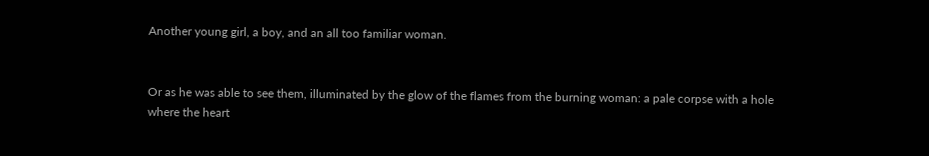Another young girl, a boy, and an all too familiar woman.


Or as he was able to see them, illuminated by the glow of the flames from the burning woman: a pale corpse with a hole where the heart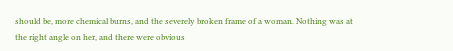should be, more chemical burns, and the severely broken frame of a woman. Nothing was at the right angle on her, and there were obvious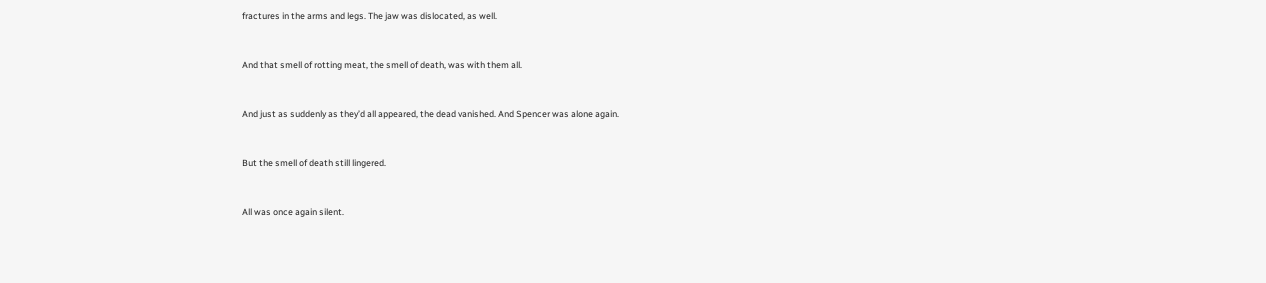fractures in the arms and legs. The jaw was dislocated, as well.


And that smell of rotting meat, the smell of death, was with them all.


And just as suddenly as they’d all appeared, the dead vanished. And Spencer was alone again.


But the smell of death still lingered.


All was once again silent.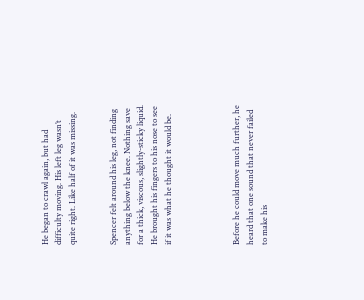He began to crawl again, but had difficulty moving. His left leg wasn’t quite right. Like half of it was missing.


Spencer felt around his leg, not finding anything below the knee. Nothing save for a thick, viscous, slightly-sticky liquid. He brought his fingers to his nose to see if it was what he thought it would be.




Before he could move much further, he heard that one sound that never failed to make his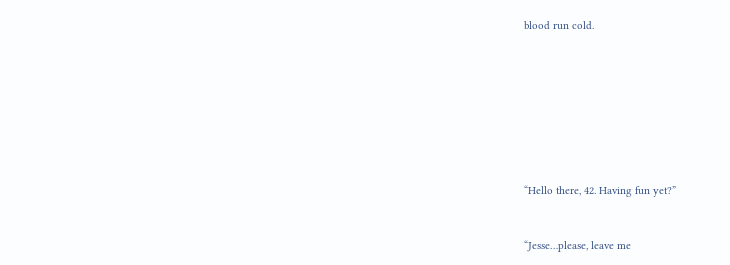blood run cold.








“Hello there, 42. Having fun yet?”


“Jesse…please, leave me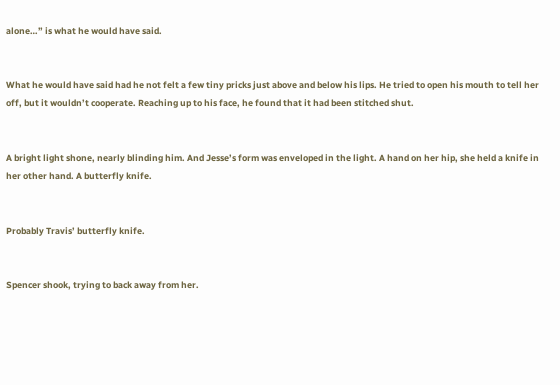alone…” is what he would have said.


What he would have said had he not felt a few tiny pricks just above and below his lips. He tried to open his mouth to tell her off, but it wouldn’t cooperate. Reaching up to his face, he found that it had been stitched shut.


A bright light shone, nearly blinding him. And Jesse’s form was enveloped in the light. A hand on her hip, she held a knife in her other hand. A butterfly knife.


Probably Travis’ butterfly knife.


Spencer shook, trying to back away from her.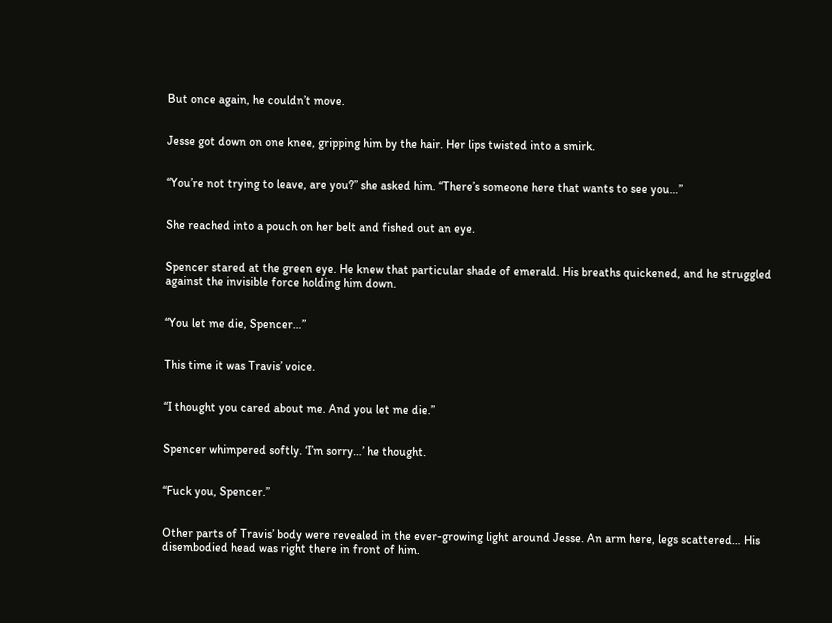But once again, he couldn’t move.


Jesse got down on one knee, gripping him by the hair. Her lips twisted into a smirk.


“You’re not trying to leave, are you?” she asked him. “There’s someone here that wants to see you…”


She reached into a pouch on her belt and fished out an eye.


Spencer stared at the green eye. He knew that particular shade of emerald. His breaths quickened, and he struggled against the invisible force holding him down.


“You let me die, Spencer…”


This time it was Travis’ voice.


“I thought you cared about me. And you let me die.”


Spencer whimpered softly. ‘I’m sorry…’ he thought.


“Fuck you, Spencer.”


Other parts of Travis’ body were revealed in the ever-growing light around Jesse. An arm here, legs scattered… His disembodied head was right there in front of him.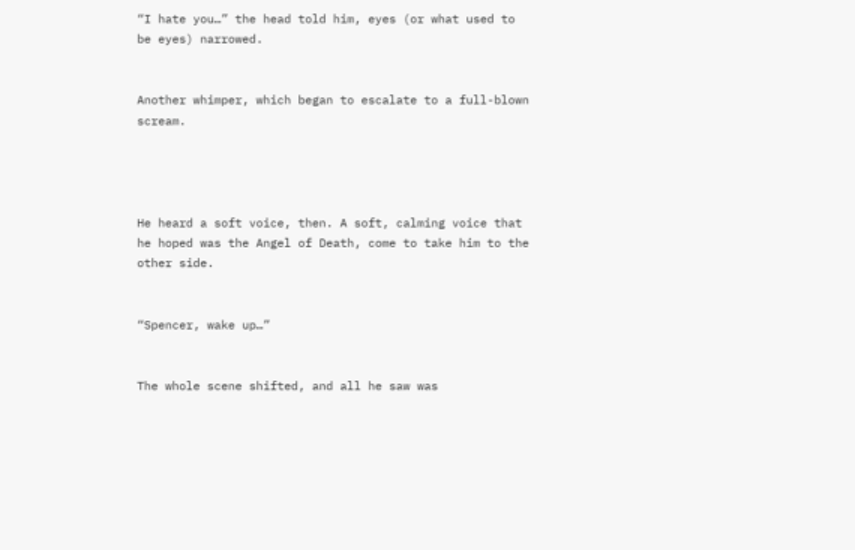“I hate you…” the head told him, eyes (or what used to be eyes) narrowed.


Another whimper, which began to escalate to a full-blown scream.




He heard a soft voice, then. A soft, calming voice that he hoped was the Angel of Death, come to take him to the other side.


“Spencer, wake up…”


The whole scene shifted, and all he saw was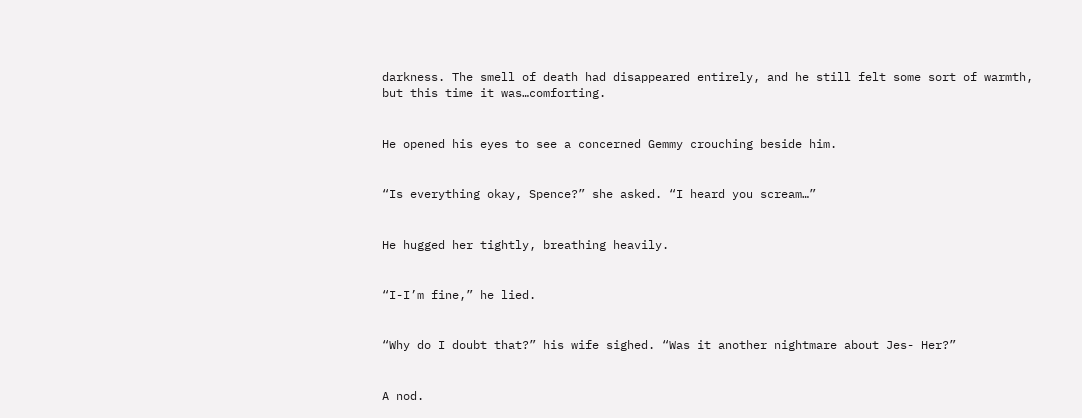darkness. The smell of death had disappeared entirely, and he still felt some sort of warmth, but this time it was…comforting.


He opened his eyes to see a concerned Gemmy crouching beside him.


“Is everything okay, Spence?” she asked. “I heard you scream…”


He hugged her tightly, breathing heavily.


“I-I’m fine,” he lied.


“Why do I doubt that?” his wife sighed. “Was it another nightmare about Jes- Her?”


A nod.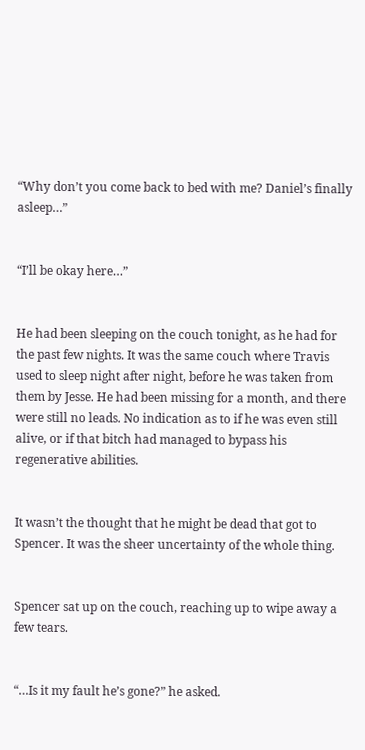“Why don’t you come back to bed with me? Daniel’s finally asleep…”


“I’ll be okay here…”


He had been sleeping on the couch tonight, as he had for the past few nights. It was the same couch where Travis used to sleep night after night, before he was taken from them by Jesse. He had been missing for a month, and there were still no leads. No indication as to if he was even still alive, or if that bitch had managed to bypass his regenerative abilities.


It wasn’t the thought that he might be dead that got to Spencer. It was the sheer uncertainty of the whole thing.


Spencer sat up on the couch, reaching up to wipe away a few tears.


“…Is it my fault he’s gone?” he asked.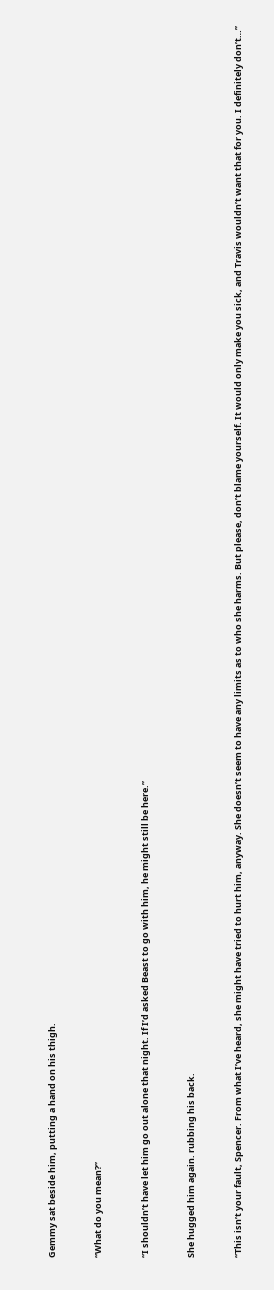Gemmy sat beside him, putting a hand on his thigh.


“What do you mean?”


“I shouldn’t have let him go out alone that night. If I’d asked Beast to go with him, he might still be here.”


She hugged him again. rubbing his back.


“This isn’t your fault, Spencer. From what I’ve heard, she might have tried to hurt him, anyway. She doesn’t seem to have any limits as to who she harms. But please, don’t blame yourself. It would only make you sick, and Travis wouldn’t want that for you. I definitely don’t…”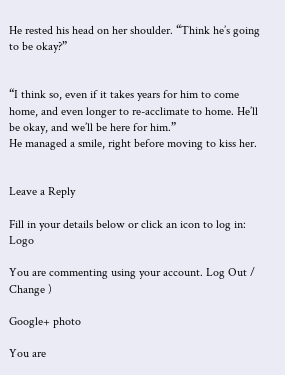He rested his head on her shoulder. “Think he’s going to be okay?”


“I think so, even if it takes years for him to come home, and even longer to re-acclimate to home. He’ll be okay, and we’ll be here for him.”
He managed a smile, right before moving to kiss her.


Leave a Reply

Fill in your details below or click an icon to log in: Logo

You are commenting using your account. Log Out /  Change )

Google+ photo

You are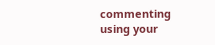commenting using your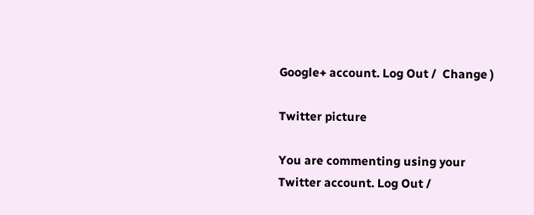Google+ account. Log Out /  Change )

Twitter picture

You are commenting using your Twitter account. Log Out /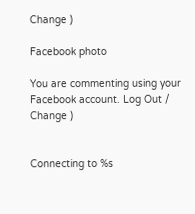Change )

Facebook photo

You are commenting using your Facebook account. Log Out /  Change )


Connecting to %s